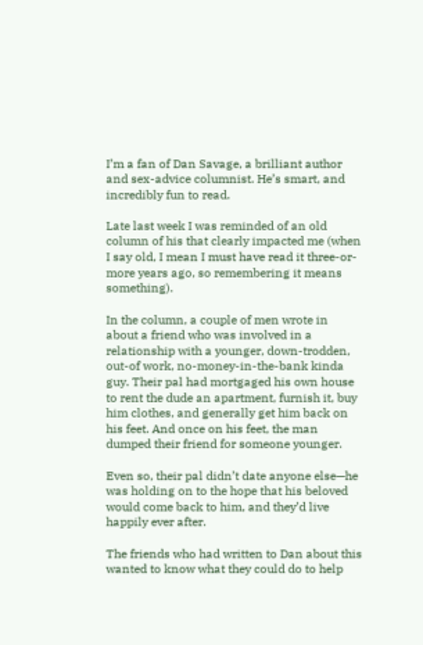I’m a fan of Dan Savage, a brilliant author and sex-advice columnist. He’s smart, and incredibly fun to read.

Late last week I was reminded of an old column of his that clearly impacted me (when I say old, I mean I must have read it three-or-more years ago, so remembering it means something).

In the column, a couple of men wrote in about a friend who was involved in a relationship with a younger, down-trodden, out-of work, no-money-in-the-bank kinda guy. Their pal had mortgaged his own house to rent the dude an apartment, furnish it, buy him clothes, and generally get him back on his feet. And once on his feet, the man dumped their friend for someone younger.

Even so, their pal didn’t date anyone else—he was holding on to the hope that his beloved would come back to him, and they’d live happily ever after.

The friends who had written to Dan about this wanted to know what they could do to help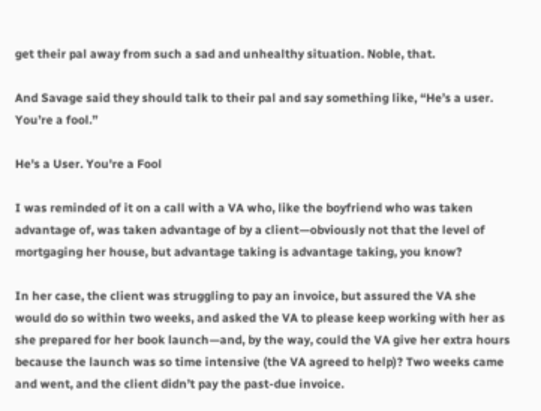get their pal away from such a sad and unhealthy situation. Noble, that.

And Savage said they should talk to their pal and say something like, “He’s a user. You’re a fool.”

He's a User. You're a Fool

I was reminded of it on a call with a VA who, like the boyfriend who was taken advantage of, was taken advantage of by a client—obviously not that the level of mortgaging her house, but advantage taking is advantage taking, you know?

In her case, the client was struggling to pay an invoice, but assured the VA she would do so within two weeks, and asked the VA to please keep working with her as she prepared for her book launch—and, by the way, could the VA give her extra hours because the launch was so time intensive (the VA agreed to help)? Two weeks came and went, and the client didn’t pay the past-due invoice.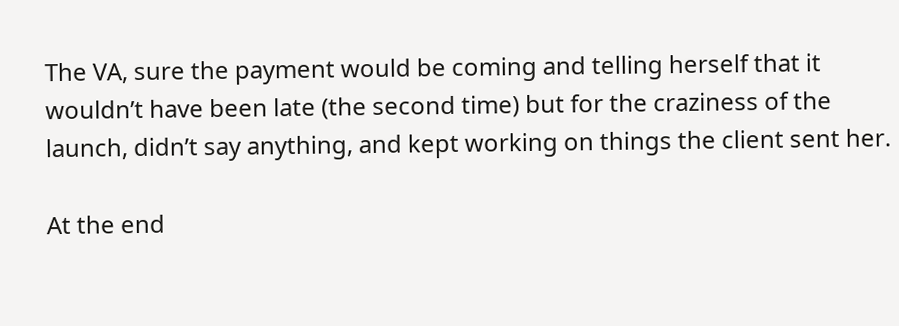The VA, sure the payment would be coming and telling herself that it wouldn’t have been late (the second time) but for the craziness of the launch, didn’t say anything, and kept working on things the client sent her.

At the end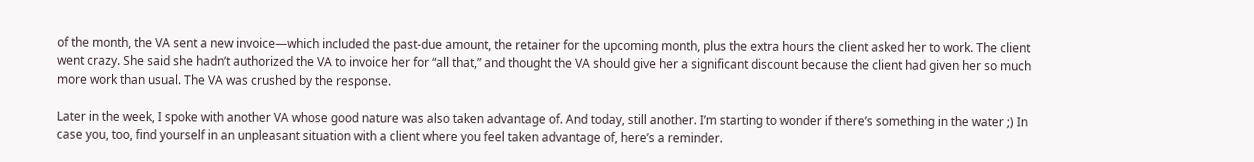of the month, the VA sent a new invoice—which included the past-due amount, the retainer for the upcoming month, plus the extra hours the client asked her to work. The client went crazy. She said she hadn’t authorized the VA to invoice her for “all that,” and thought the VA should give her a significant discount because the client had given her so much more work than usual. The VA was crushed by the response.

Later in the week, I spoke with another VA whose good nature was also taken advantage of. And today, still another. I’m starting to wonder if there’s something in the water ;) In case you, too, find yourself in an unpleasant situation with a client where you feel taken advantage of, here’s a reminder.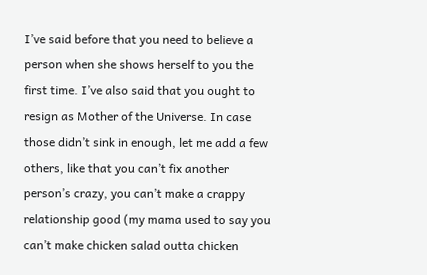I’ve said before that you need to believe a person when she shows herself to you the first time. I’ve also said that you ought to resign as Mother of the Universe. In case those didn’t sink in enough, let me add a few others, like that you can’t fix another person’s crazy, you can’t make a crappy relationship good (my mama used to say you can’t make chicken salad outta chicken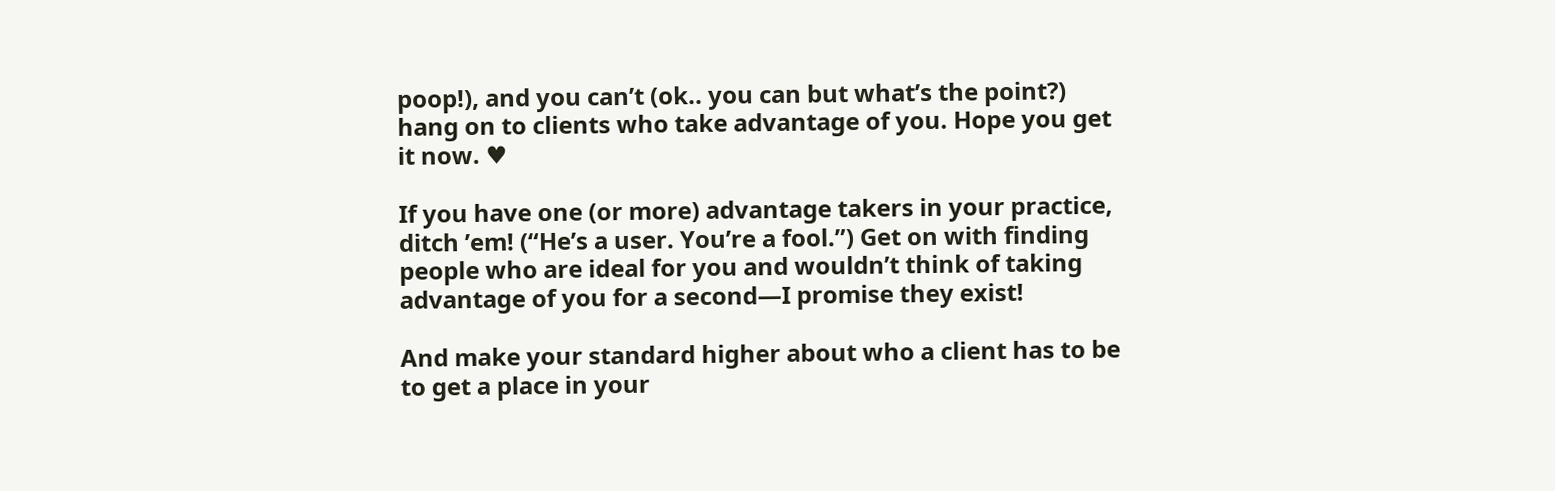poop!), and you can’t (ok.. you can but what’s the point?) hang on to clients who take advantage of you. Hope you get it now. ♥

If you have one (or more) advantage takers in your practice, ditch ’em! (“He’s a user. You’re a fool.”) Get on with finding people who are ideal for you and wouldn’t think of taking advantage of you for a second—I promise they exist!

And make your standard higher about who a client has to be to get a place in your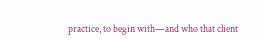practice, to begin with—and who that client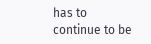has to continue to be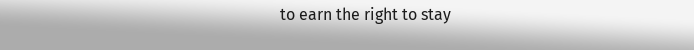to earn the right to stay